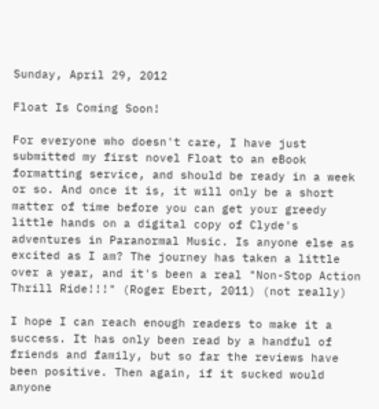Sunday, April 29, 2012

Float Is Coming Soon!

For everyone who doesn't care, I have just submitted my first novel Float to an eBook formatting service, and should be ready in a week or so. And once it is, it will only be a short matter of time before you can get your greedy little hands on a digital copy of Clyde's adventures in Paranormal Music. Is anyone else as excited as I am? The journey has taken a little over a year, and it's been a real "Non-Stop Action Thrill Ride!!!" (Roger Ebert, 2011) (not really)

I hope I can reach enough readers to make it a success. It has only been read by a handful of friends and family, but so far the reviews have been positive. Then again, if it sucked would anyone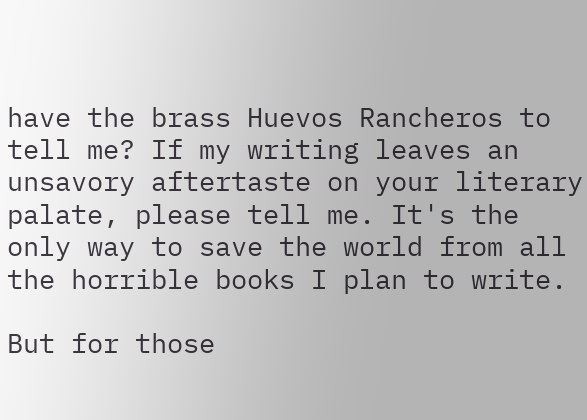have the brass Huevos Rancheros to tell me? If my writing leaves an unsavory aftertaste on your literary palate, please tell me. It's the only way to save the world from all the horrible books I plan to write.

But for those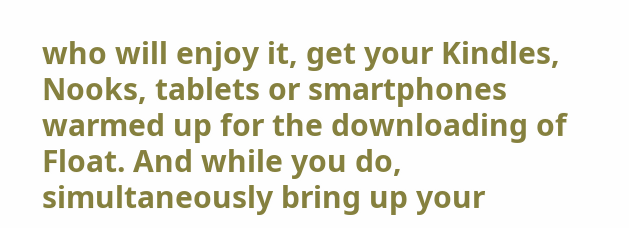who will enjoy it, get your Kindles, Nooks, tablets or smartphones warmed up for the downloading of Float. And while you do, simultaneously bring up your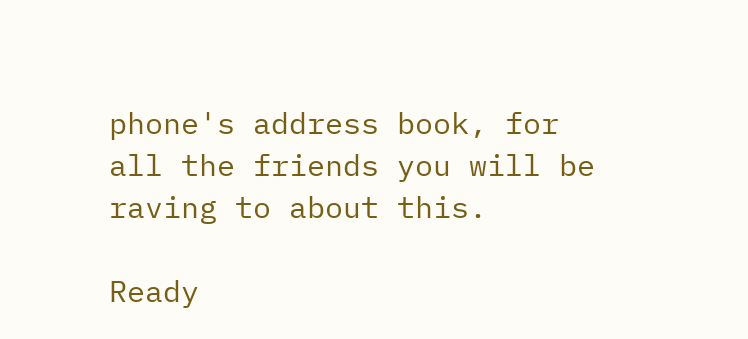phone's address book, for all the friends you will be raving to about this.

Ready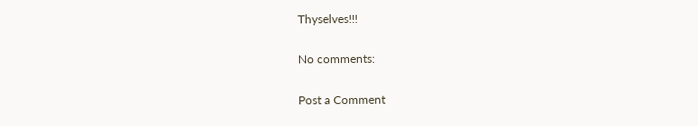Thyselves!!!

No comments:

Post a Comment